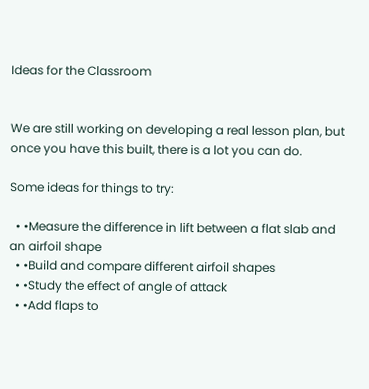Ideas for the Classroom


We are still working on developing a real lesson plan, but once you have this built, there is a lot you can do.

Some ideas for things to try:

  • •Measure the difference in lift between a flat slab and an airfoil shape
  • •Build and compare different airfoil shapes
  • •Study the effect of angle of attack
  • •Add flaps to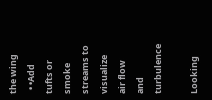the wing
  • •Add tufts or smoke streams to visualize air flow and turbulence

Looking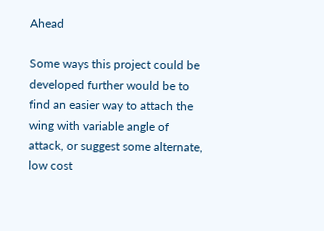Ahead

Some ways this project could be developed further would be to find an easier way to attach the wing with variable angle of attack, or suggest some alternate, low cost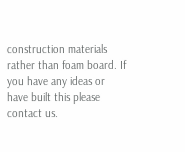construction materials rather than foam board. If you have any ideas or have built this please contact us.